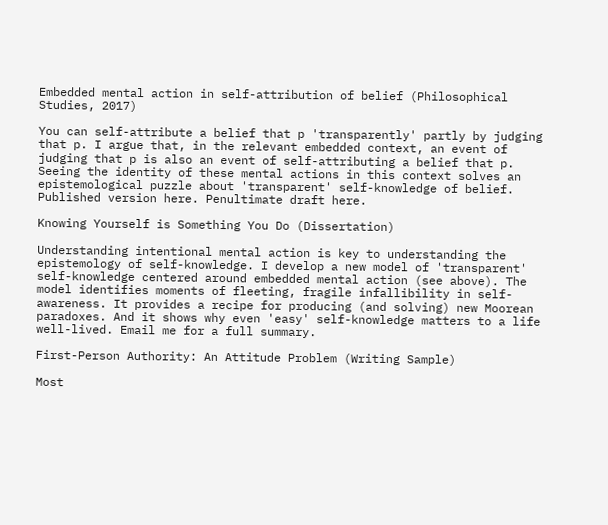Embedded mental action in self-attribution of belief (Philosophical Studies, 2017)

You can self-attribute a belief that p 'transparently' partly by judging that p. I argue that, in the relevant embedded context, an event of judging that p is also an event of self-attributing a belief that p. Seeing the identity of these mental actions in this context solves an epistemological puzzle about 'transparent' self-knowledge of belief. Published version here. Penultimate draft here.

Knowing Yourself is Something You Do (Dissertation)

Understanding intentional mental action is key to understanding the epistemology of self-knowledge. I develop a new model of 'transparent' self-knowledge centered around embedded mental action (see above). The model identifies moments of fleeting, fragile infallibility in self-awareness. It provides a recipe for producing (and solving) new Moorean paradoxes. And it shows why even 'easy' self-knowledge matters to a life well-lived. Email me for a full summary.

First-Person Authority: An Attitude Problem (Writing Sample)

Most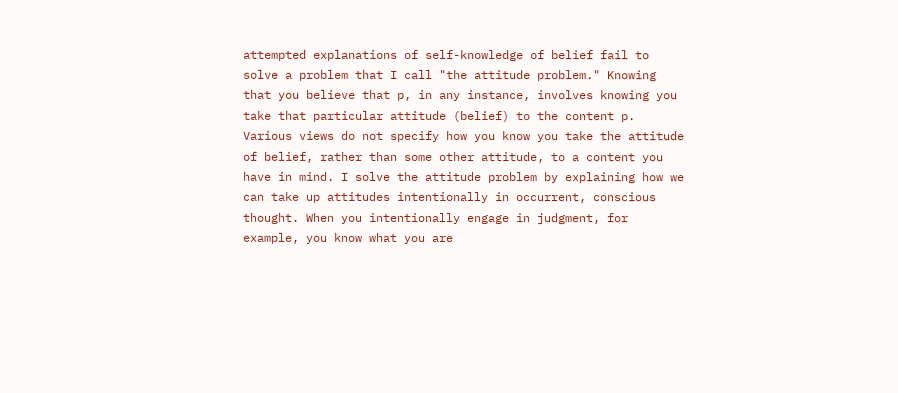attempted explanations of self-knowledge of belief fail to solve a problem that I call "the attitude problem." Knowing that you believe that p, in any instance, involves knowing you take that particular attitude (belief) to the content p. Various views do not specify how you know you take the attitude of belief, rather than some other attitude, to a content you have in mind. I solve the attitude problem by explaining how we can take up attitudes intentionally in occurrent, conscious thought. When you intentionally engage in judgment, for example, you know what you are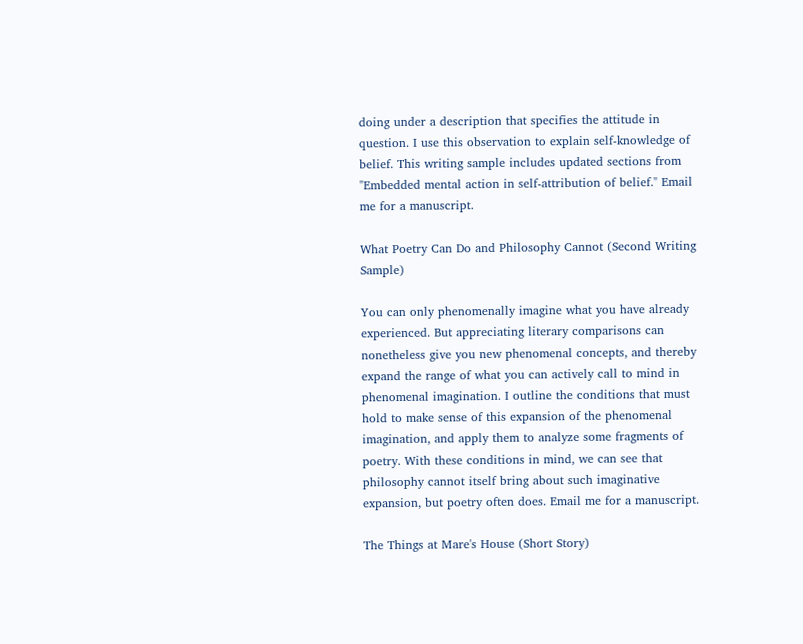doing under a description that specifies the attitude in question. I use this observation to explain self-knowledge of belief. This writing sample includes updated sections from "Embedded mental action in self-attribution of belief." Email me for a manuscript.

What Poetry Can Do and Philosophy Cannot (Second Writing Sample)

You can only phenomenally imagine what you have already experienced. But appreciating literary comparisons can nonetheless give you new phenomenal concepts, and thereby expand the range of what you can actively call to mind in phenomenal imagination. I outline the conditions that must hold to make sense of this expansion of the phenomenal imagination, and apply them to analyze some fragments of poetry. With these conditions in mind, we can see that philosophy cannot itself bring about such imaginative expansion, but poetry often does. Email me for a manuscript.

The Things at Mare's House (Short Story)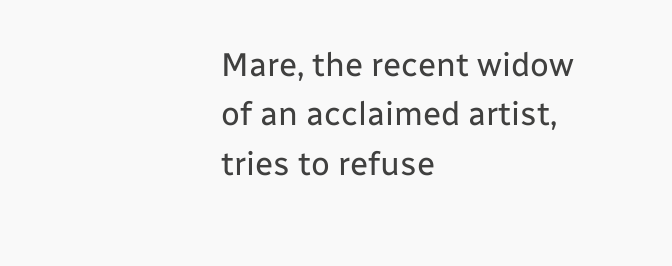Mare, the recent widow of an acclaimed artist, tries to refuse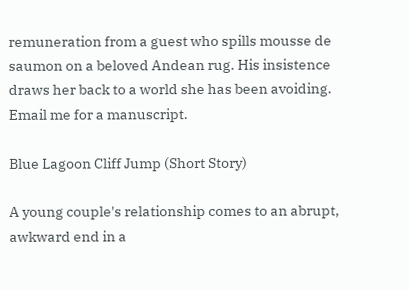remuneration from a guest who spills mousse de saumon on a beloved Andean rug. His insistence draws her back to a world she has been avoiding. Email me for a manuscript.

Blue Lagoon Cliff Jump (Short Story)

A young couple's relationship comes to an abrupt, awkward end in a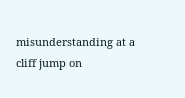misunderstanding at a cliff jump on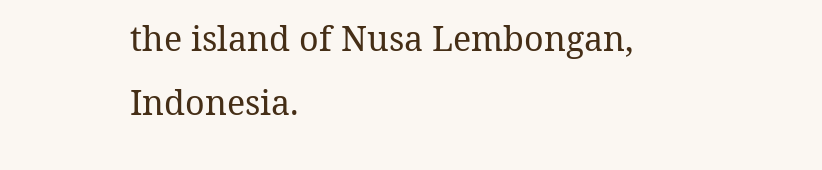the island of Nusa Lembongan, Indonesia.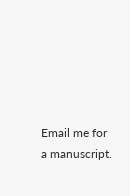Email me for a manuscript.